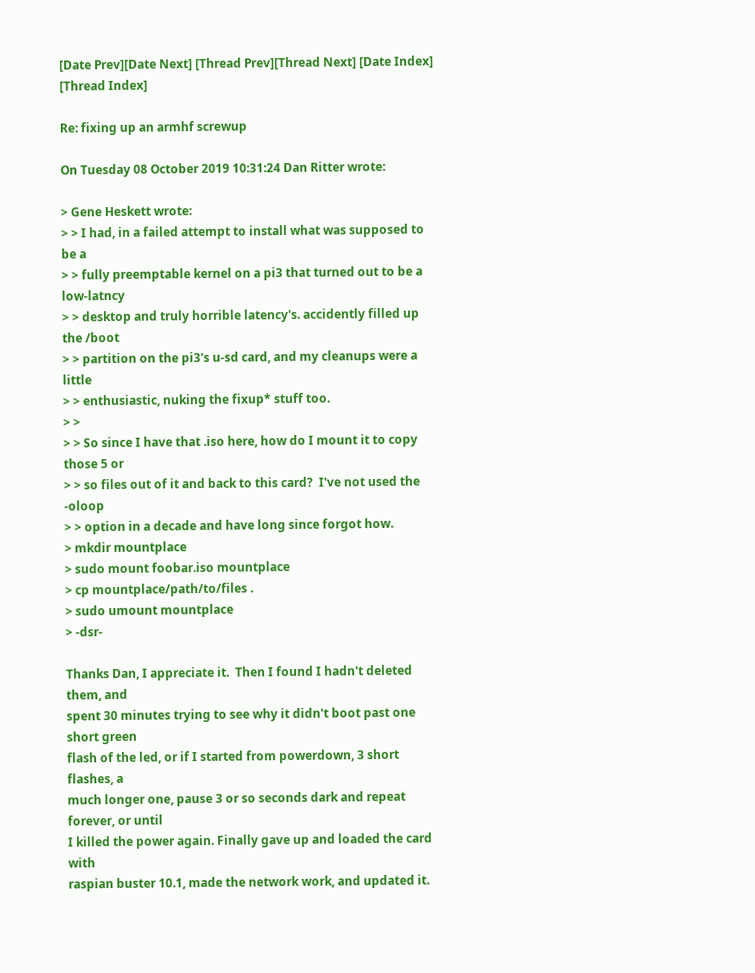[Date Prev][Date Next] [Thread Prev][Thread Next] [Date Index] [Thread Index]

Re: fixing up an armhf screwup

On Tuesday 08 October 2019 10:31:24 Dan Ritter wrote:

> Gene Heskett wrote:
> > I had, in a failed attempt to install what was supposed to be a
> > fully preemptable kernel on a pi3 that turned out to be a low-latncy
> > desktop and truly horrible latency's. accidently filled up the /boot
> > partition on the pi3's u-sd card, and my cleanups were a little
> > enthusiastic, nuking the fixup* stuff too.
> >
> > So since I have that .iso here, how do I mount it to copy those 5 or
> > so files out of it and back to this card?  I've not used the -oloop
> > option in a decade and have long since forgot how.
> mkdir mountplace
> sudo mount foobar.iso mountplace
> cp mountplace/path/to/files .
> sudo umount mountplace
> -dsr-

Thanks Dan, I appreciate it.  Then I found I hadn't deleted them, and
spent 30 minutes trying to see why it didn't boot past one short green
flash of the led, or if I started from powerdown, 3 short flashes, a
much longer one, pause 3 or so seconds dark and repeat forever, or until
I killed the power again. Finally gave up and loaded the card with
raspian buster 10.1, made the network work, and updated it.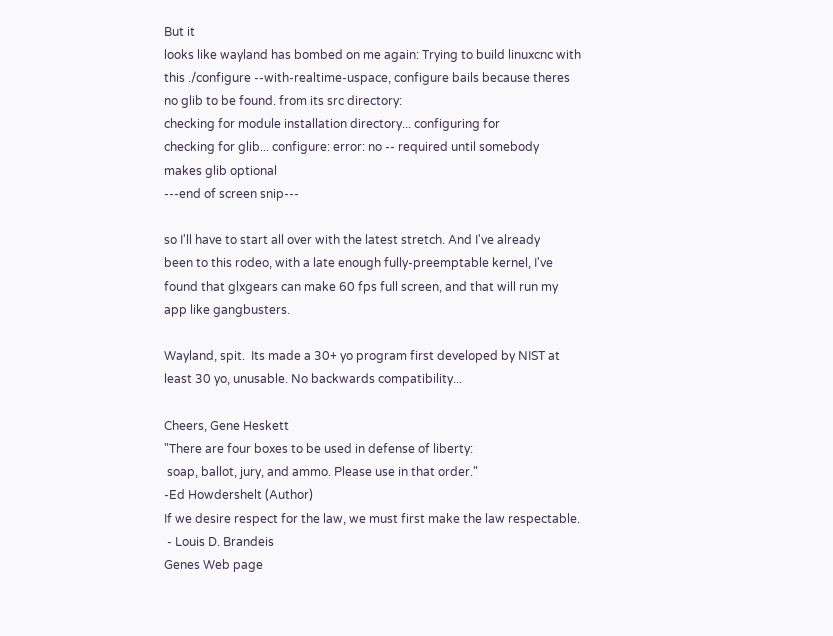But it
looks like wayland has bombed on me again: Trying to build linuxcnc with
this ./configure --with-realtime-uspace, configure bails because theres
no glib to be found. from its src directory:
checking for module installation directory... configuring for
checking for glib... configure: error: no -- required until somebody
makes glib optional
---end of screen snip---

so I'll have to start all over with the latest stretch. And I've already
been to this rodeo, with a late enough fully-preemptable kernel, I've
found that glxgears can make 60 fps full screen, and that will run my
app like gangbusters.

Wayland, spit.  Its made a 30+ yo program first developed by NIST at
least 30 yo, unusable. No backwards compatibility...

Cheers, Gene Heskett
"There are four boxes to be used in defense of liberty:
 soap, ballot, jury, and ammo. Please use in that order."
-Ed Howdershelt (Author)
If we desire respect for the law, we must first make the law respectable.
 - Louis D. Brandeis
Genes Web page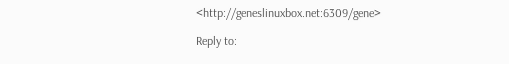<http://geneslinuxbox.net:6309/gene>

Reply to: